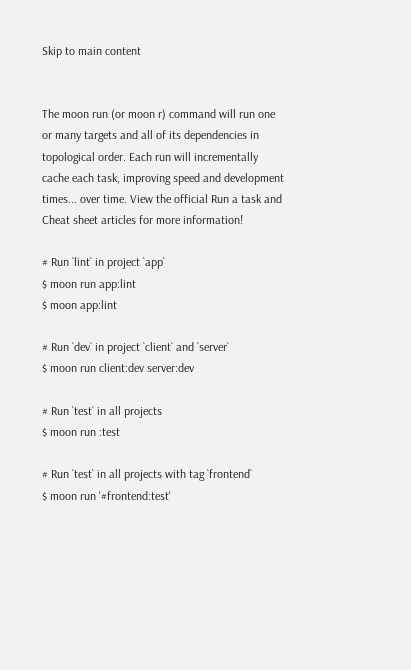Skip to main content


The moon run (or moon r) command will run one or many targets and all of its dependencies in topological order. Each run will incrementally cache each task, improving speed and development times... over time. View the official Run a task and Cheat sheet articles for more information!

# Run `lint` in project `app`
$ moon run app:lint
$ moon app:lint

# Run `dev` in project `client` and `server`
$ moon run client:dev server:dev

# Run `test` in all projects
$ moon run :test

# Run `test` in all projects with tag `frontend`
$ moon run '#frontend:test'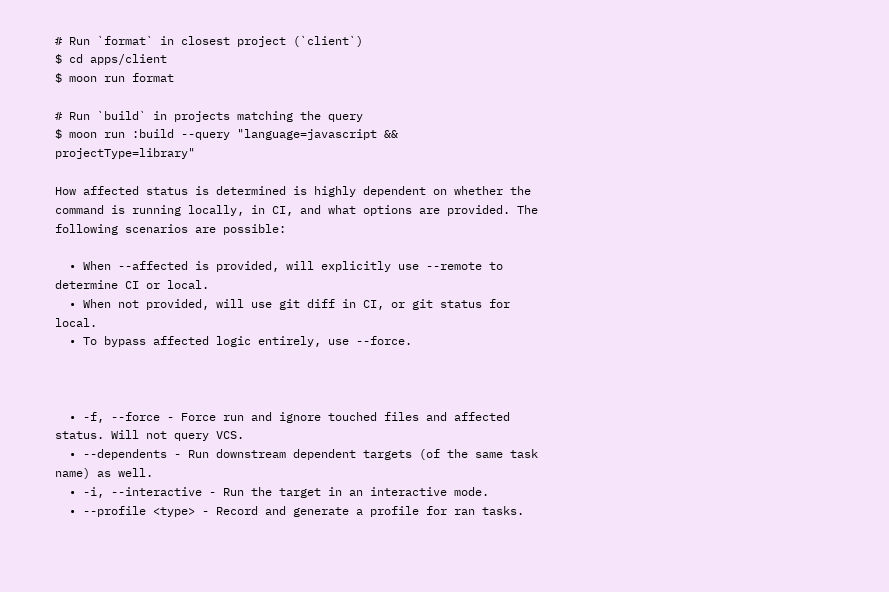# Run `format` in closest project (`client`)
$ cd apps/client
$ moon run format

# Run `build` in projects matching the query
$ moon run :build --query "language=javascript && projectType=library"

How affected status is determined is highly dependent on whether the command is running locally, in CI, and what options are provided. The following scenarios are possible:

  • When --affected is provided, will explicitly use --remote to determine CI or local.
  • When not provided, will use git diff in CI, or git status for local.
  • To bypass affected logic entirely, use --force.



  • -f, --force - Force run and ignore touched files and affected status. Will not query VCS.
  • --dependents - Run downstream dependent targets (of the same task name) as well.
  • -i, --interactive - Run the target in an interactive mode.
  • --profile <type> - Record and generate a profile for ran tasks.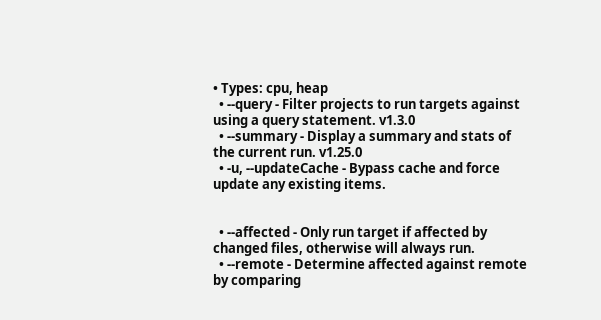• Types: cpu, heap
  • --query - Filter projects to run targets against using a query statement. v1.3.0
  • --summary - Display a summary and stats of the current run. v1.25.0
  • -u, --updateCache - Bypass cache and force update any existing items.


  • --affected - Only run target if affected by changed files, otherwise will always run.
  • --remote - Determine affected against remote by comparing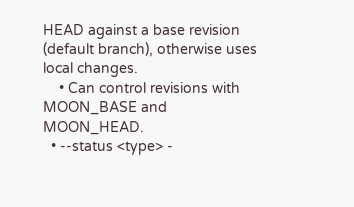HEAD against a base revision (default branch), otherwise uses local changes.
    • Can control revisions with MOON_BASE and MOON_HEAD.
  • --status <type> -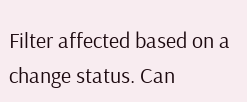Filter affected based on a change status. Can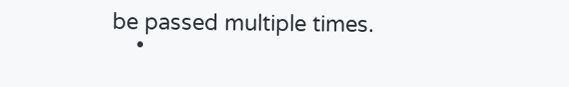be passed multiple times.
    •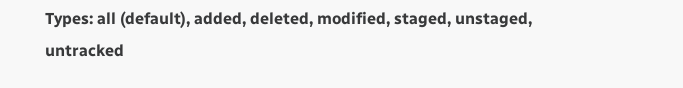Types: all (default), added, deleted, modified, staged, unstaged, untracked